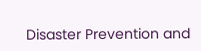Disaster Prevention and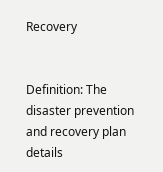Recovery


Definition: The disaster prevention and recovery plan details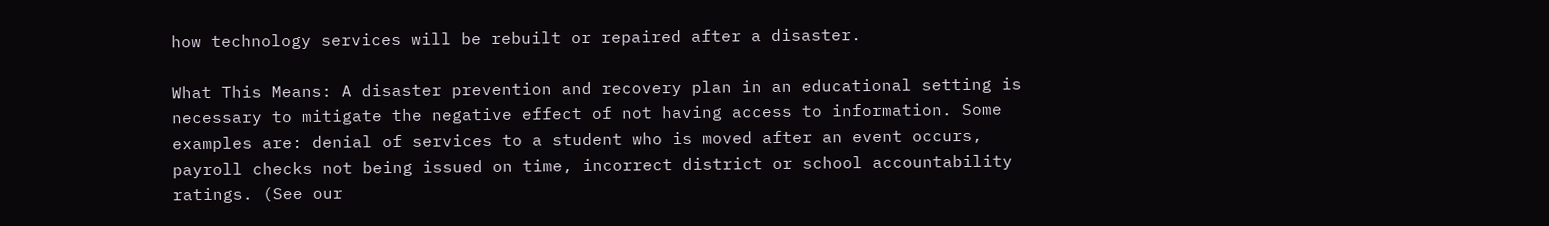how technology services will be rebuilt or repaired after a disaster.

What This Means: A disaster prevention and recovery plan in an educational setting is necessary to mitigate the negative effect of not having access to information. Some examples are: denial of services to a student who is moved after an event occurs, payroll checks not being issued on time, incorrect district or school accountability ratings. (See our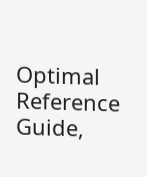Optimal Reference Guide,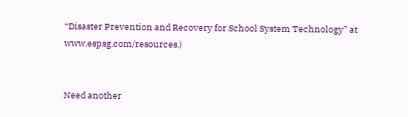“Disaster Prevention and Recovery for School System Technology” at www.espsg.com/resources.)


Need another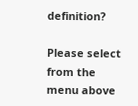definition?

Please select from the menu above